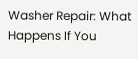Washer Repair: What Happens If You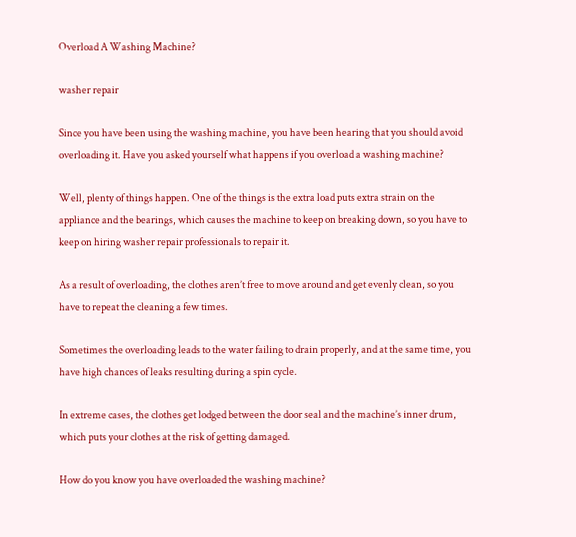Overload A Washing Machine?

washer repair

Since you have been using the washing machine, you have been hearing that you should avoid overloading it. Have you asked yourself what happens if you overload a washing machine?

Well, plenty of things happen. One of the things is the extra load puts extra strain on the appliance and the bearings, which causes the machine to keep on breaking down, so you have to keep on hiring washer repair professionals to repair it.

As a result of overloading, the clothes aren’t free to move around and get evenly clean, so you have to repeat the cleaning a few times.

Sometimes the overloading leads to the water failing to drain properly, and at the same time, you have high chances of leaks resulting during a spin cycle.

In extreme cases, the clothes get lodged between the door seal and the machine’s inner drum, which puts your clothes at the risk of getting damaged.

How do you know you have overloaded the washing machine?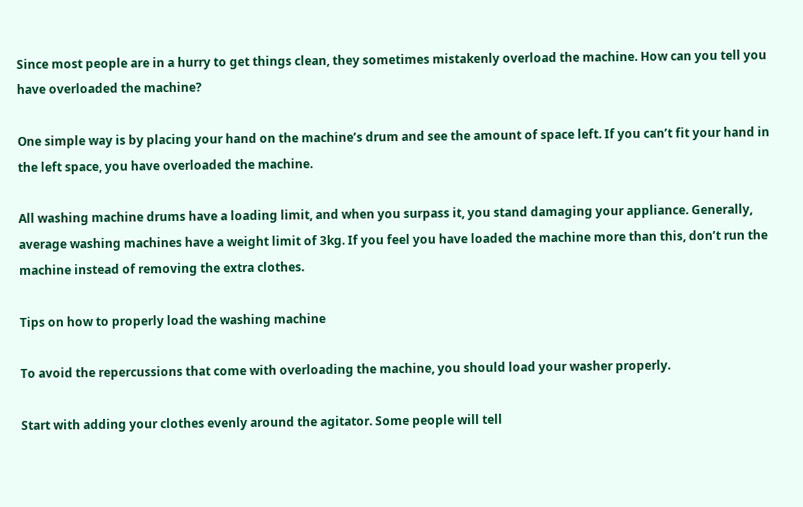Since most people are in a hurry to get things clean, they sometimes mistakenly overload the machine. How can you tell you have overloaded the machine?

One simple way is by placing your hand on the machine’s drum and see the amount of space left. If you can’t fit your hand in the left space, you have overloaded the machine.

All washing machine drums have a loading limit, and when you surpass it, you stand damaging your appliance. Generally, average washing machines have a weight limit of 3kg. If you feel you have loaded the machine more than this, don’t run the machine instead of removing the extra clothes.

Tips on how to properly load the washing machine

To avoid the repercussions that come with overloading the machine, you should load your washer properly.

Start with adding your clothes evenly around the agitator. Some people will tell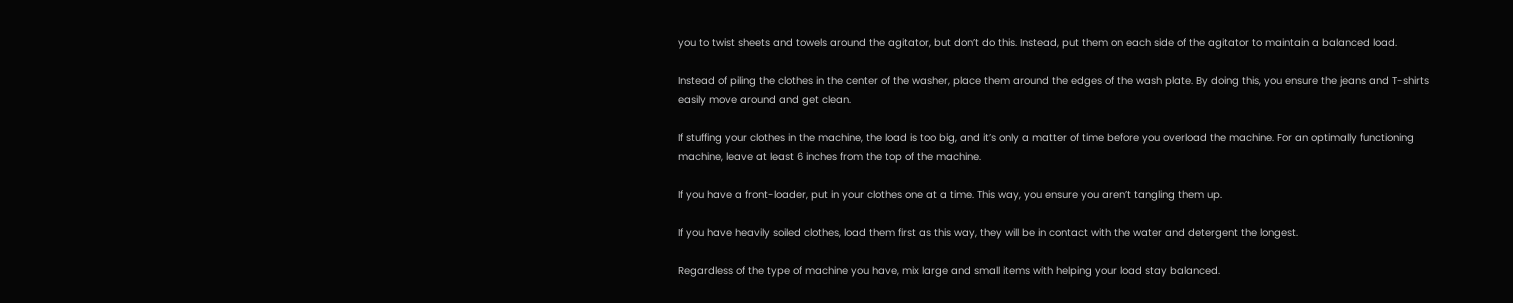you to twist sheets and towels around the agitator, but don’t do this. Instead, put them on each side of the agitator to maintain a balanced load.

Instead of piling the clothes in the center of the washer, place them around the edges of the wash plate. By doing this, you ensure the jeans and T-shirts easily move around and get clean.

If stuffing your clothes in the machine, the load is too big, and it’s only a matter of time before you overload the machine. For an optimally functioning machine, leave at least 6 inches from the top of the machine.

If you have a front-loader, put in your clothes one at a time. This way, you ensure you aren’t tangling them up.

If you have heavily soiled clothes, load them first as this way, they will be in contact with the water and detergent the longest.

Regardless of the type of machine you have, mix large and small items with helping your load stay balanced.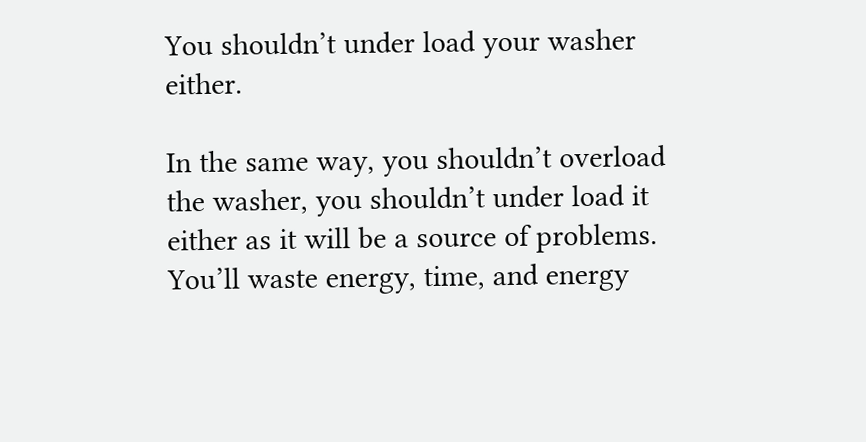You shouldn’t under load your washer either.

In the same way, you shouldn’t overload the washer, you shouldn’t under load it either as it will be a source of problems. You’ll waste energy, time, and energy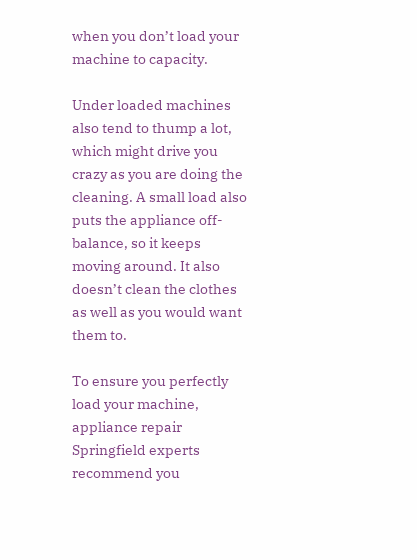when you don’t load your machine to capacity.

Under loaded machines also tend to thump a lot, which might drive you crazy as you are doing the cleaning. A small load also puts the appliance off-balance, so it keeps moving around. It also doesn’t clean the clothes as well as you would want them to.

To ensure you perfectly load your machine, appliance repair Springfield experts recommend you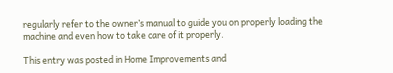regularly refer to the owner’s manual to guide you on properly loading the machine and even how to take care of it properly.

This entry was posted in Home Improvements and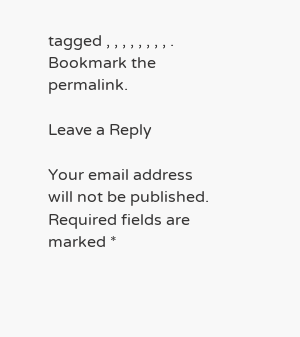tagged , , , , , , , , . Bookmark the permalink.

Leave a Reply

Your email address will not be published. Required fields are marked *